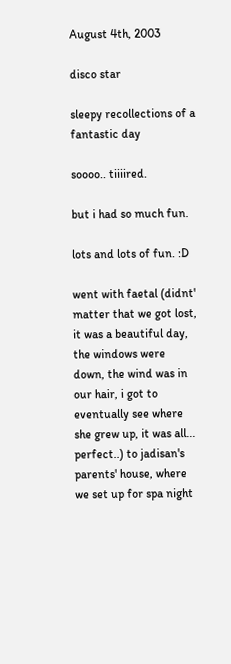August 4th, 2003

disco star

sleepy recollections of a fantastic day

soooo.. tiiiired.

but i had so much fun.

lots and lots of fun. :D

went with faetal (didnt' matter that we got lost, it was a beautiful day, the windows were down, the wind was in our hair, i got to eventually see where she grew up, it was all... perfect..) to jadisan's parents' house, where we set up for spa night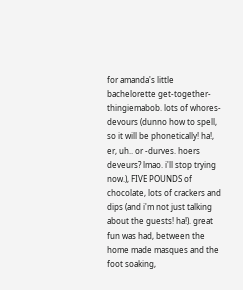for amanda's little bachelorette get-together-thingiemabob. lots of whores-devours (dunno how to spell, so it will be phonetically! ha!, er, uh.. or -durves. hoers deveurs? lmao. i'll stop trying now.), FIVE POUNDS of chocolate, lots of crackers and dips (and i'm not just talking about the guests! ha!). great fun was had, between the home made masques and the foot soaking,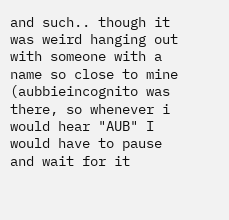and such.. though it was weird hanging out with someone with a name so close to mine (aubbieincognito was there, so whenever i would hear "AUB" I would have to pause and wait for it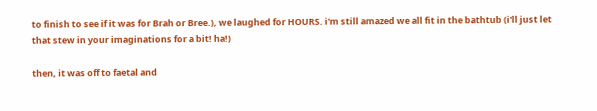to finish to see if it was for Brah or Bree.), we laughed for HOURS. i'm still amazed we all fit in the bathtub (i'll just let that stew in your imaginations for a bit! ha!)

then, it was off to faetal and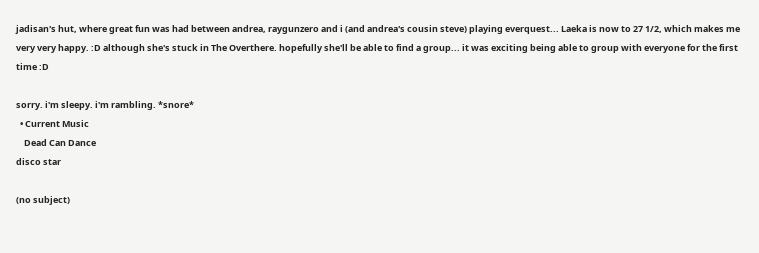jadisan's hut, where great fun was had between andrea, raygunzero and i (and andrea's cousin steve) playing everquest... Laeka is now to 27 1/2, which makes me very very happy. :D although she's stuck in The Overthere. hopefully she'll be able to find a group... it was exciting being able to group with everyone for the first time :D

sorry. i'm sleepy. i'm rambling. *snore*
  • Current Music
    Dead Can Dance
disco star

(no subject)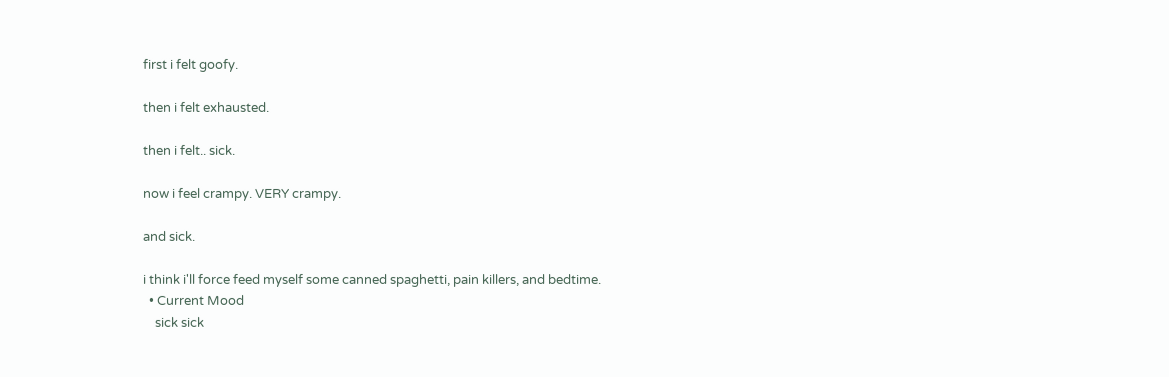first i felt goofy.

then i felt exhausted.

then i felt.. sick.

now i feel crampy. VERY crampy.

and sick.

i think i'll force feed myself some canned spaghetti, pain killers, and bedtime.
  • Current Mood
    sick sick